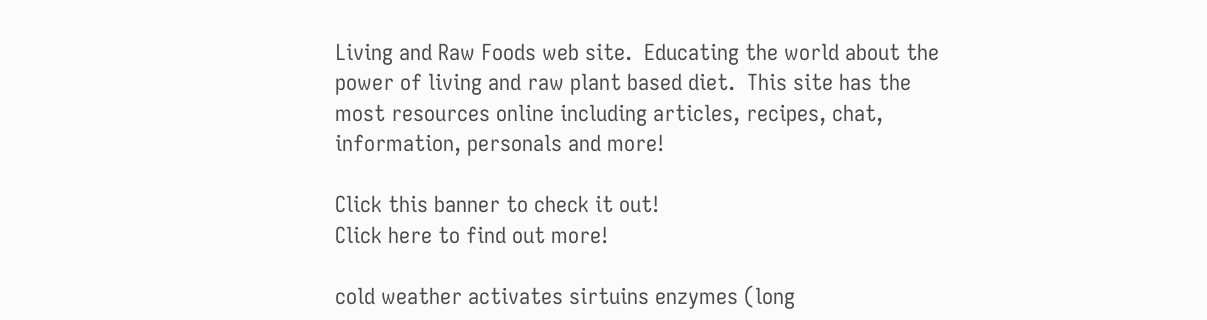Living and Raw Foods web site.  Educating the world about the power of living and raw plant based diet.  This site has the most resources online including articles, recipes, chat, information, personals and more!

Click this banner to check it out!
Click here to find out more!

cold weather activates sirtuins enzymes (long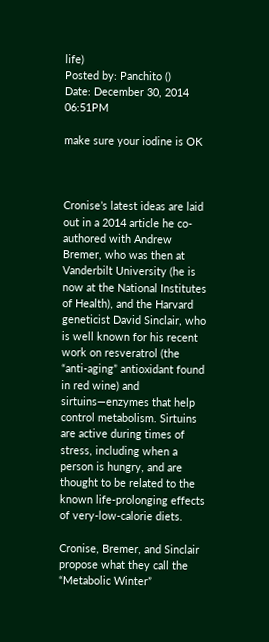life)
Posted by: Panchito ()
Date: December 30, 2014 06:51PM

make sure your iodine is OK



Cronise’s latest ideas are laid out in a 2014 article he co-authored with Andrew Bremer, who was then at Vanderbilt University (he is now at the National Institutes of Health), and the Harvard geneticist David Sinclair, who is well known for his recent work on resveratrol (the “anti-aging” antioxidant found in red wine) and sirtuins—enzymes that help control metabolism. Sirtuins are active during times of stress, including when a person is hungry, and are thought to be related to the known life-prolonging effects of very-low-calorie diets.

Cronise, Bremer, and Sinclair propose what they call the “Metabolic Winter”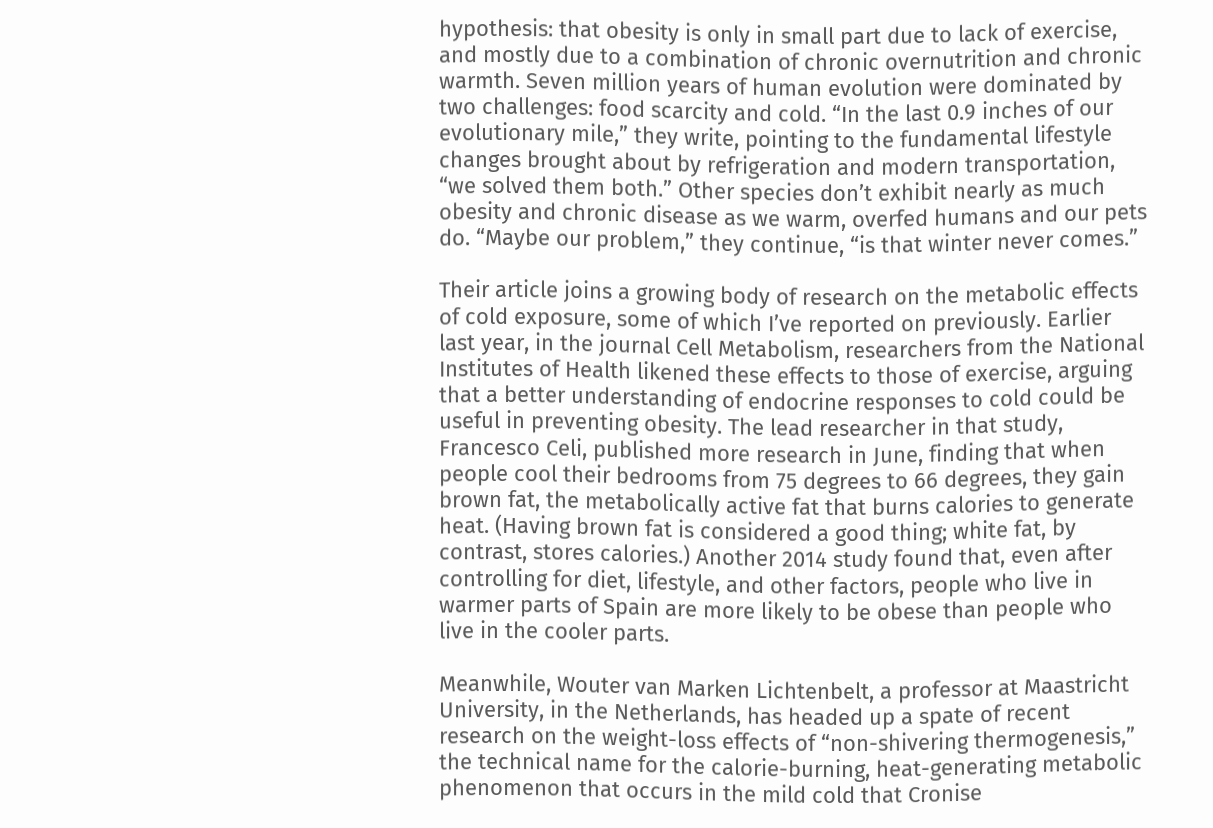hypothesis: that obesity is only in small part due to lack of exercise, and mostly due to a combination of chronic overnutrition and chronic warmth. Seven million years of human evolution were dominated by two challenges: food scarcity and cold. “In the last 0.9 inches of our evolutionary mile,” they write, pointing to the fundamental lifestyle changes brought about by refrigeration and modern transportation, “we solved them both.” Other species don’t exhibit nearly as much obesity and chronic disease as we warm, overfed humans and our pets do. “Maybe our problem,” they continue, “is that winter never comes.”

Their article joins a growing body of research on the metabolic effects of cold exposure, some of which I’ve reported on previously. Earlier last year, in the journal Cell Metabolism, researchers from the National Institutes of Health likened these effects to those of exercise, arguing that a better understanding of endocrine responses to cold could be useful in preventing obesity. The lead researcher in that study, Francesco Celi, published more research in June, finding that when people cool their bedrooms from 75 degrees to 66 degrees, they gain brown fat, the metabolically active fat that burns calories to generate heat. (Having brown fat is considered a good thing; white fat, by contrast, stores calories.) Another 2014 study found that, even after controlling for diet, lifestyle, and other factors, people who live in warmer parts of Spain are more likely to be obese than people who live in the cooler parts.

Meanwhile, Wouter van Marken Lichtenbelt, a professor at Maastricht University, in the Netherlands, has headed up a spate of recent research on the weight-loss effects of “non-shivering thermogenesis,” the technical name for the calorie-burning, heat-generating metabolic phenomenon that occurs in the mild cold that Cronise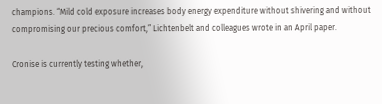champions. “Mild cold exposure increases body energy expenditure without shivering and without compromising our precious comfort,” Lichtenbelt and colleagues wrote in an April paper.

Cronise is currently testing whether,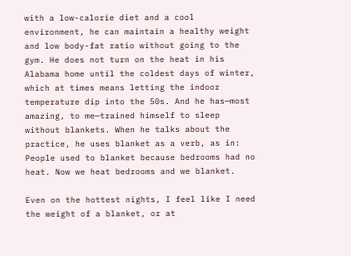with a low-calorie diet and a cool environment, he can maintain a healthy weight and low body-fat ratio without going to the gym. He does not turn on the heat in his Alabama home until the coldest days of winter, which at times means letting the indoor temperature dip into the 50s. And he has—most amazing, to me—trained himself to sleep without blankets. When he talks about the practice, he uses blanket as a verb, as in: People used to blanket because bedrooms had no heat. Now we heat bedrooms and we blanket.

Even on the hottest nights, I feel like I need the weight of a blanket, or at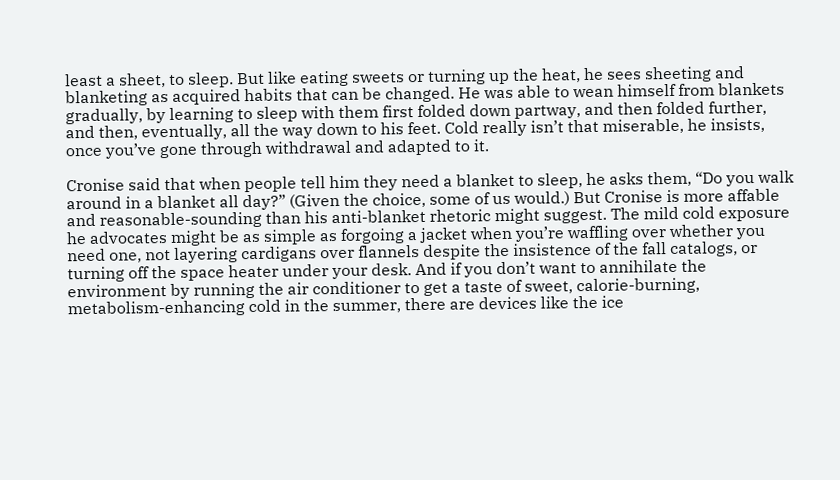least a sheet, to sleep. But like eating sweets or turning up the heat, he sees sheeting and blanketing as acquired habits that can be changed. He was able to wean himself from blankets gradually, by learning to sleep with them first folded down partway, and then folded further, and then, eventually, all the way down to his feet. Cold really isn’t that miserable, he insists, once you’ve gone through withdrawal and adapted to it.

Cronise said that when people tell him they need a blanket to sleep, he asks them, “Do you walk around in a blanket all day?” (Given the choice, some of us would.) But Cronise is more affable and reasonable-sounding than his anti-blanket rhetoric might suggest. The mild cold exposure he advocates might be as simple as forgoing a jacket when you’re waffling over whether you need one, not layering cardigans over flannels despite the insistence of the fall catalogs, or turning off the space heater under your desk. And if you don’t want to annihilate the environment by running the air conditioner to get a taste of sweet, calorie-burning, metabolism-enhancing cold in the summer, there are devices like the ice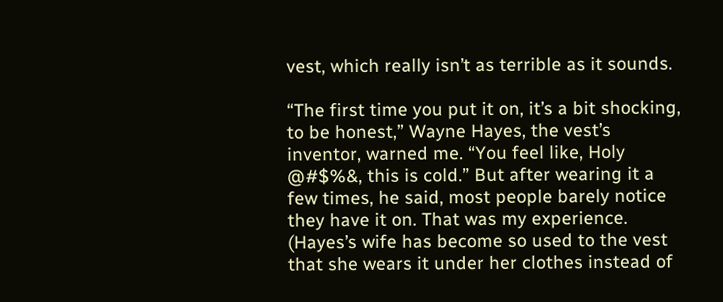vest, which really isn’t as terrible as it sounds.

“The first time you put it on, it’s a bit shocking, to be honest,” Wayne Hayes, the vest’s inventor, warned me. “You feel like, Holy @#$%&, this is cold.” But after wearing it a few times, he said, most people barely notice they have it on. That was my experience. (Hayes’s wife has become so used to the vest that she wears it under her clothes instead of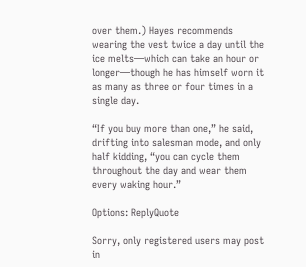over them.) Hayes recommends wearing the vest twice a day until the ice melts—which can take an hour or longer—though he has himself worn it as many as three or four times in a single day.

“If you buy more than one,” he said, drifting into salesman mode, and only half kidding, “you can cycle them throughout the day and wear them every waking hour.”

Options: ReplyQuote

Sorry, only registered users may post in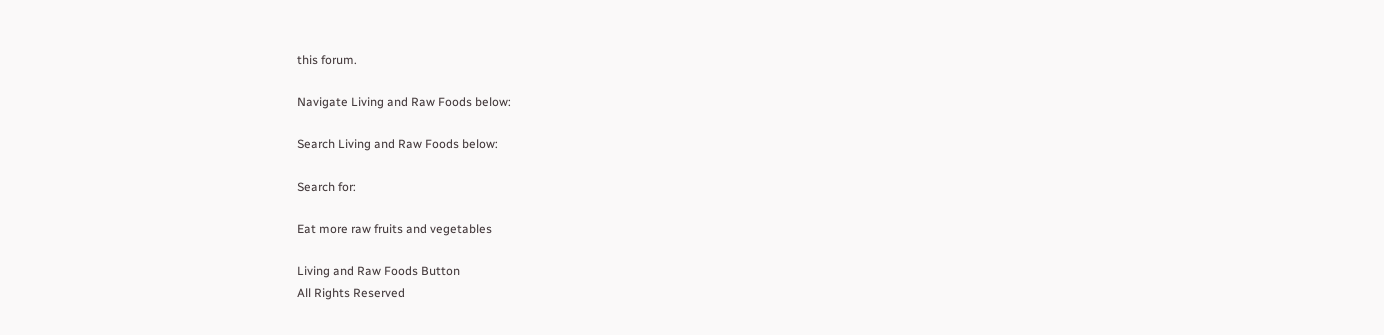this forum.

Navigate Living and Raw Foods below:

Search Living and Raw Foods below:

Search for:

Eat more raw fruits and vegetables

Living and Raw Foods Button
All Rights Reserved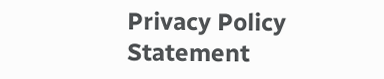Privacy Policy Statement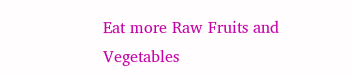Eat more Raw Fruits and Vegetables